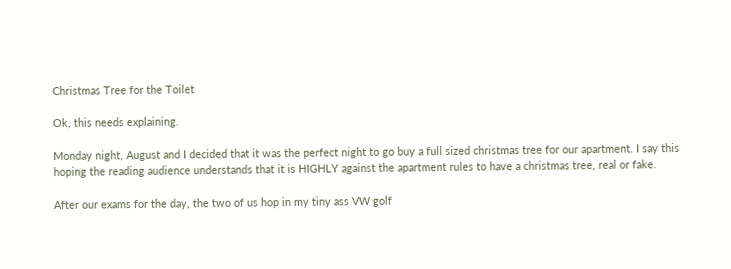Christmas Tree for the Toilet

Ok, this needs explaining.

Monday night, August and I decided that it was the perfect night to go buy a full sized christmas tree for our apartment. I say this hoping the reading audience understands that it is HIGHLY against the apartment rules to have a christmas tree, real or fake.

After our exams for the day, the two of us hop in my tiny ass VW golf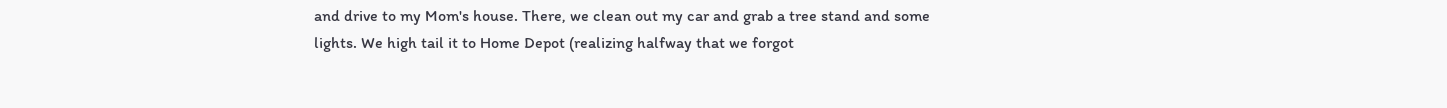and drive to my Mom's house. There, we clean out my car and grab a tree stand and some lights. We high tail it to Home Depot (realizing halfway that we forgot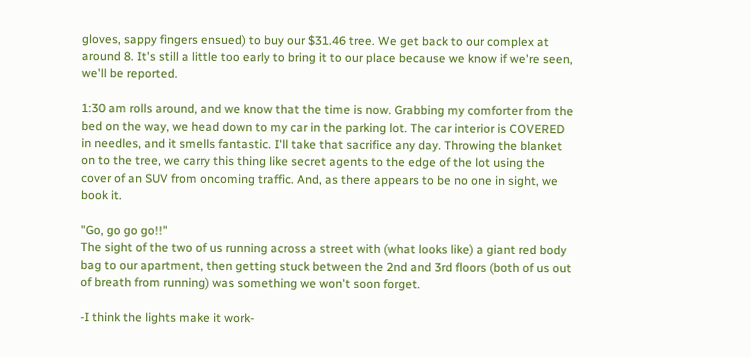gloves, sappy fingers ensued) to buy our $31.46 tree. We get back to our complex at around 8. It's still a little too early to bring it to our place because we know if we're seen, we'll be reported.

1:30 am rolls around, and we know that the time is now. Grabbing my comforter from the bed on the way, we head down to my car in the parking lot. The car interior is COVERED in needles, and it smells fantastic. I'll take that sacrifice any day. Throwing the blanket on to the tree, we carry this thing like secret agents to the edge of the lot using the cover of an SUV from oncoming traffic. And, as there appears to be no one in sight, we book it.

"Go, go go go!!"
The sight of the two of us running across a street with (what looks like) a giant red body bag to our apartment, then getting stuck between the 2nd and 3rd floors (both of us out of breath from running) was something we won't soon forget.

-I think the lights make it work-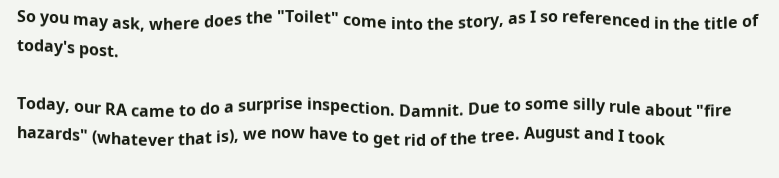So you may ask, where does the "Toilet" come into the story, as I so referenced in the title of today's post.

Today, our RA came to do a surprise inspection. Damnit. Due to some silly rule about "fire hazards" (whatever that is), we now have to get rid of the tree. August and I took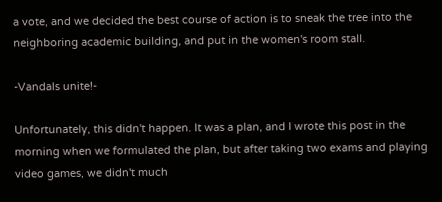a vote, and we decided the best course of action is to sneak the tree into the neighboring academic building, and put in the women's room stall.

-Vandals unite!-

Unfortunately, this didn't happen. It was a plan, and I wrote this post in the morning when we formulated the plan, but after taking two exams and playing video games, we didn't much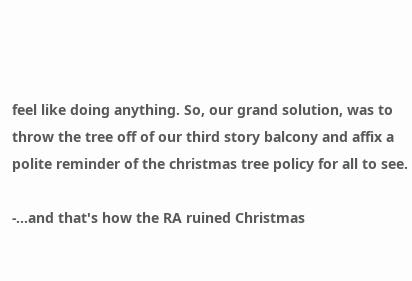feel like doing anything. So, our grand solution, was to throw the tree off of our third story balcony and affix a polite reminder of the christmas tree policy for all to see.

-...and that's how the RA ruined Christmas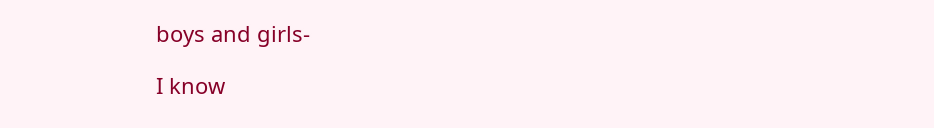boys and girls-

I know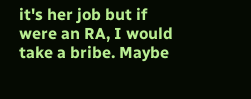it's her job but if were an RA, I would take a bribe. Maybe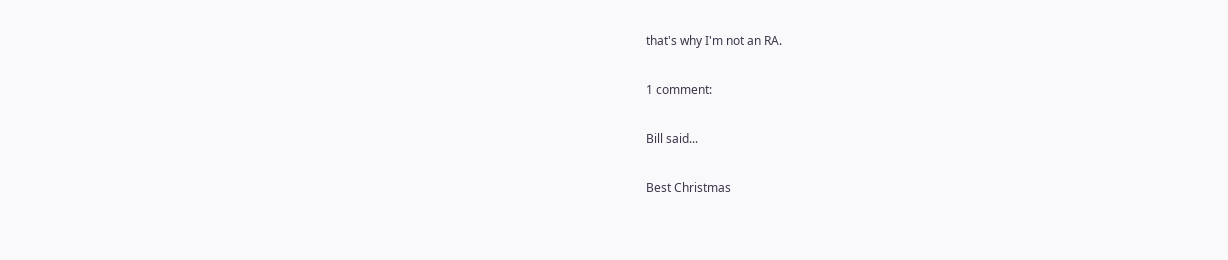that's why I'm not an RA.

1 comment:

Bill said...

Best Christmas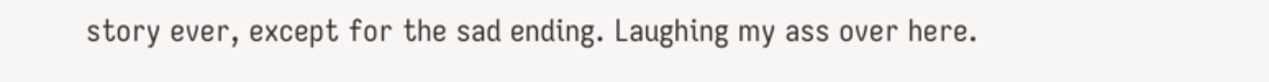story ever, except for the sad ending. Laughing my ass over here.